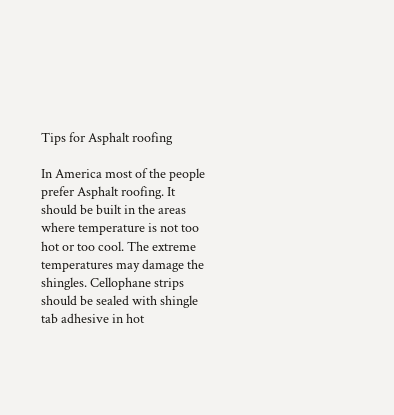Tips for Asphalt roofing

In America most of the people prefer Asphalt roofing. It should be built in the areas where temperature is not too hot or too cool. The extreme temperatures may damage the shingles. Cellophane strips should be sealed with shingle tab adhesive in hot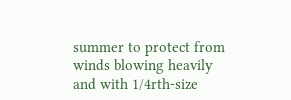summer to protect from winds blowing heavily and with 1/4rth-size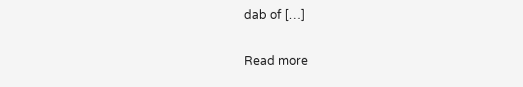dab of […]

Read more